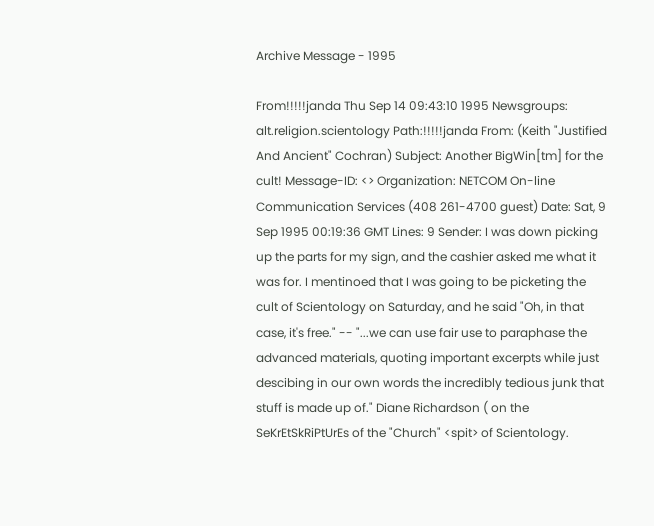Archive Message - 1995

From!!!!!janda Thu Sep 14 09:43:10 1995 Newsgroups: alt.religion.scientology Path:!!!!!janda From: (Keith "Justified And Ancient" Cochran) Subject: Another BigWin[tm] for the cult! Message-ID: <> Organization: NETCOM On-line Communication Services (408 261-4700 guest) Date: Sat, 9 Sep 1995 00:19:36 GMT Lines: 9 Sender: I was down picking up the parts for my sign, and the cashier asked me what it was for. I mentinoed that I was going to be picketing the cult of Scientology on Saturday, and he said "Oh, in that case, it's free." -- "...we can use fair use to paraphase the advanced materials, quoting important excerpts while just descibing in our own words the incredibly tedious junk that stuff is made up of." Diane Richardson ( on the SeKrEtSkRiPtUrEs of the "Church" <spit> of Scientology.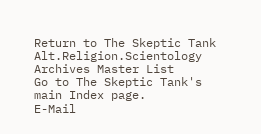Return to The Skeptic Tank Alt.Religion.Scientology Archives Master List
Go to The Skeptic Tank's main Index page.
E-Mail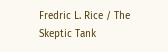Fredric L. Rice / The Skeptic Tank